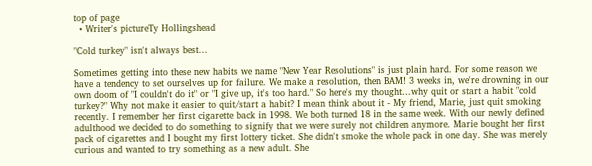top of page
  • Writer's pictureTy Hollingshead

"Cold turkey" isn't always best...

Sometimes getting into these new habits we name "New Year Resolutions" is just plain hard. For some reason we have a tendency to set ourselves up for failure. We make a resolution, then BAM! 3 weeks in, we're drowning in our own doom of "I couldn't do it" or "I give up, it's too hard." So here's my thought...why quit or start a habit "cold turkey?" Why not make it easier to quit/start a habit? I mean think about it - My friend, Marie, just quit smoking recently. I remember her first cigarette back in 1998. We both turned 18 in the same week. With our newly defined adulthood we decided to do something to signify that we were surely not children anymore. Marie bought her first pack of cigarettes and I bought my first lottery ticket. She didn't smoke the whole pack in one day. She was merely curious and wanted to try something as a new adult. She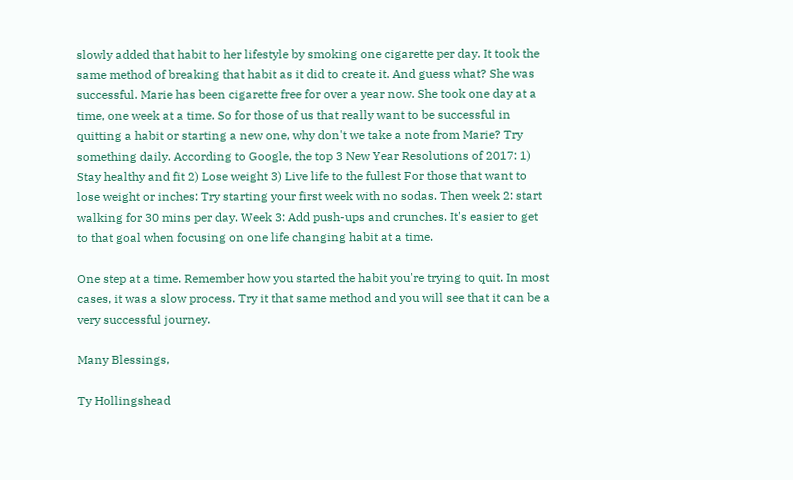slowly added that habit to her lifestyle by smoking one cigarette per day. It took the same method of breaking that habit as it did to create it. And guess what? She was successful. Marie has been cigarette free for over a year now. She took one day at a time, one week at a time. So for those of us that really want to be successful in quitting a habit or starting a new one, why don't we take a note from Marie? Try something daily. According to Google, the top 3 New Year Resolutions of 2017: 1) Stay healthy and fit 2) Lose weight 3) Live life to the fullest For those that want to lose weight or inches: Try starting your first week with no sodas. Then week 2: start walking for 30 mins per day. Week 3: Add push-ups and crunches. It's easier to get to that goal when focusing on one life changing habit at a time.

One step at a time. Remember how you started the habit you're trying to quit. In most cases, it was a slow process. Try it that same method and you will see that it can be a very successful journey.

Many Blessings,

Ty Hollingshead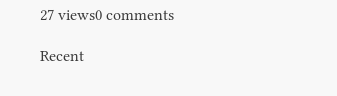27 views0 comments

Recent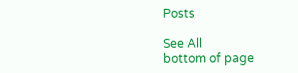Posts

See All
bottom of page